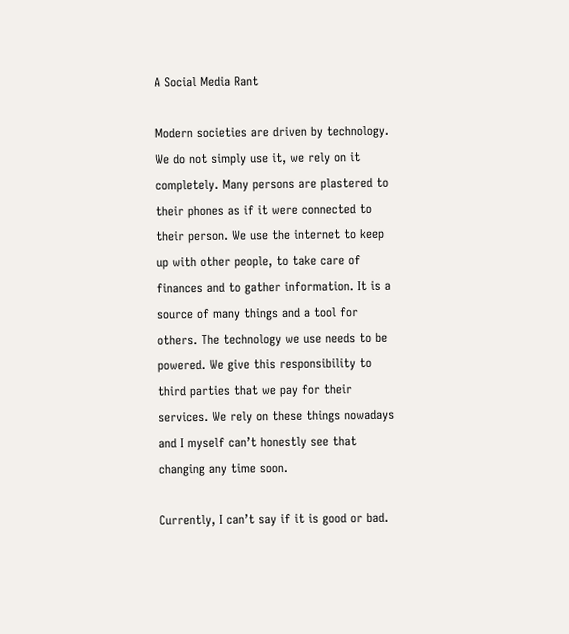A Social Media Rant

Modern societies are driven by technology. We do not simply use it, we rely on it completely. Many persons are plastered to their phones as if it were connected to their person. We use the internet to keep up with other people, to take care of finances and to gather information. It is a source of many things and a tool for others. The technology we use needs to be powered. We give this responsibility to third parties that we pay for their services. We rely on these things nowadays and I myself can’t honestly see that changing any time soon.

Currently, I can’t say if it is good or bad.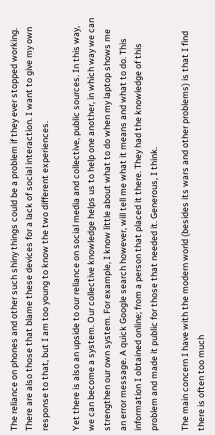The reliance on phones and other such shiny things could be a problem if they ever stopped working. There are also those that blame these devices for a lack of social interaction. I want to give my own response to that, but I am too young to know the two different experiences.

Yet there is also an upside to our reliance on social media and collective, public sources. In this way, we can become a system. Our collective knowledge helps us to help one another, in which way we can strengthen our own system. For example, I know little about what to do when my laptop shows me an error message. A quick Google search however, will tell me what it means and what to do. This information I obtained online; from a person that placed it there. They had the knowledge of this problem and made it public for those that needed it. Generous, I think.

The main concern I have with the modern world (besides its wars and other problems) is that I find there is often too much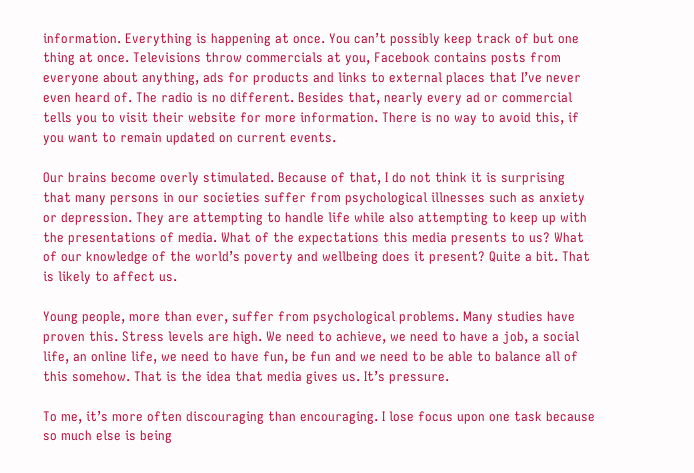information. Everything is happening at once. You can’t possibly keep track of but one thing at once. Televisions throw commercials at you, Facebook contains posts from everyone about anything, ads for products and links to external places that I’ve never even heard of. The radio is no different. Besides that, nearly every ad or commercial tells you to visit their website for more information. There is no way to avoid this, if you want to remain updated on current events.

Our brains become overly stimulated. Because of that, I do not think it is surprising that many persons in our societies suffer from psychological illnesses such as anxiety or depression. They are attempting to handle life while also attempting to keep up with the presentations of media. What of the expectations this media presents to us? What of our knowledge of the world’s poverty and wellbeing does it present? Quite a bit. That is likely to affect us.

Young people, more than ever, suffer from psychological problems. Many studies have proven this. Stress levels are high. We need to achieve, we need to have a job, a social life, an online life, we need to have fun, be fun and we need to be able to balance all of this somehow. That is the idea that media gives us. It’s pressure.

To me, it’s more often discouraging than encouraging. I lose focus upon one task because so much else is being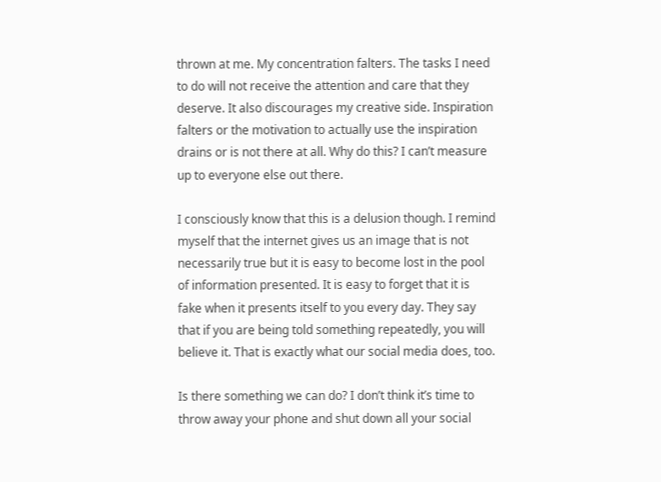thrown at me. My concentration falters. The tasks I need to do will not receive the attention and care that they deserve. It also discourages my creative side. Inspiration falters or the motivation to actually use the inspiration drains or is not there at all. Why do this? I can’t measure up to everyone else out there.

I consciously know that this is a delusion though. I remind myself that the internet gives us an image that is not necessarily true but it is easy to become lost in the pool of information presented. It is easy to forget that it is fake when it presents itself to you every day. They say that if you are being told something repeatedly, you will believe it. That is exactly what our social media does, too.

Is there something we can do? I don’t think it’s time to throw away your phone and shut down all your social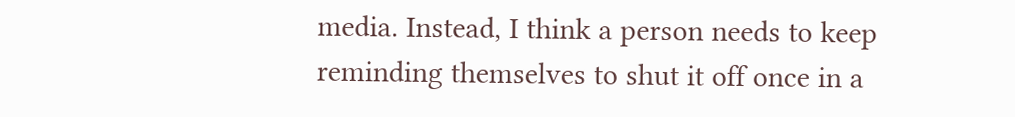media. Instead, I think a person needs to keep reminding themselves to shut it off once in a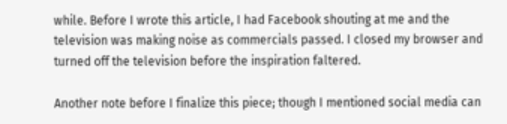while. Before I wrote this article, I had Facebook shouting at me and the television was making noise as commercials passed. I closed my browser and turned off the television before the inspiration faltered.

Another note before I finalize this piece; though I mentioned social media can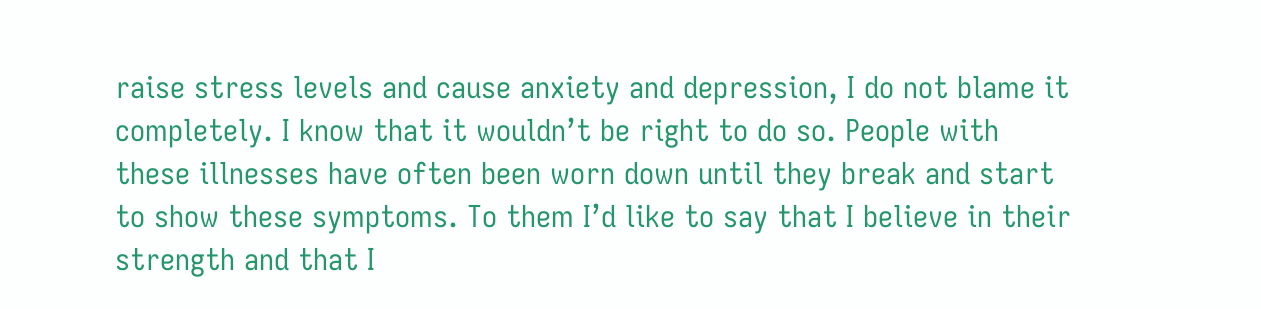raise stress levels and cause anxiety and depression, I do not blame it completely. I know that it wouldn’t be right to do so. People with these illnesses have often been worn down until they break and start to show these symptoms. To them I’d like to say that I believe in their strength and that I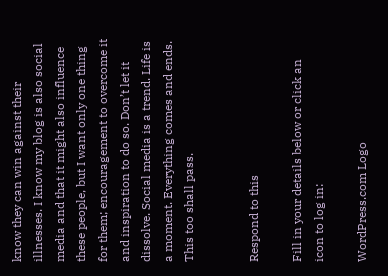know they can win against their illnesses. I know my blog is also social media and that it might also influence these people, but I want only one thing for them; encouragement to overcome it and inspiration to do so. Don’t let it dissolve. Social media is a trend. Life is a moment. Everything comes and ends. This too shall pass.


Respond to this

Fill in your details below or click an icon to log in:

WordPress.com Logo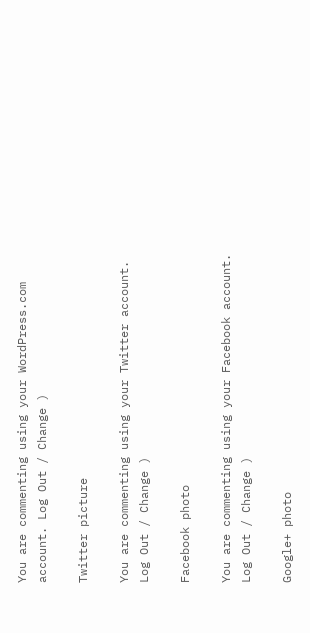You are commenting using your WordPress.com account. Log Out / Change )

Twitter picture

You are commenting using your Twitter account. Log Out / Change )

Facebook photo

You are commenting using your Facebook account. Log Out / Change )

Google+ photo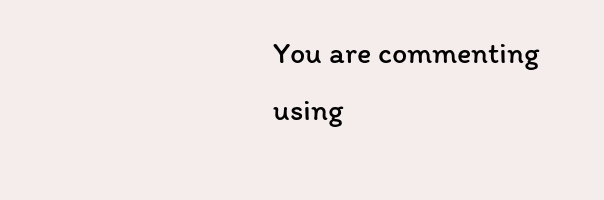You are commenting using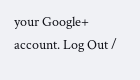your Google+ account. Log Out /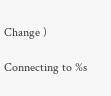Change )

Connecting to %s